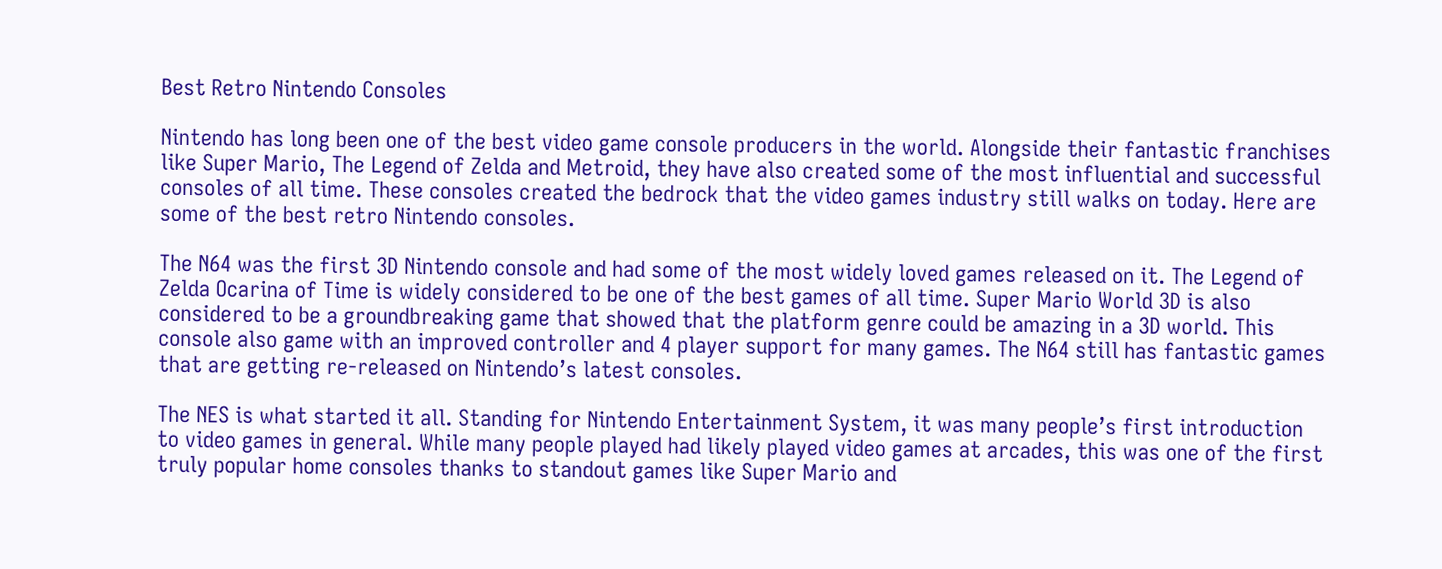Best Retro Nintendo Consoles

Nintendo has long been one of the best video game console producers in the world. Alongside their fantastic franchises like Super Mario, The Legend of Zelda and Metroid, they have also created some of the most influential and successful consoles of all time. These consoles created the bedrock that the video games industry still walks on today. Here are some of the best retro Nintendo consoles.

The N64 was the first 3D Nintendo console and had some of the most widely loved games released on it. The Legend of Zelda Ocarina of Time is widely considered to be one of the best games of all time. Super Mario World 3D is also considered to be a groundbreaking game that showed that the platform genre could be amazing in a 3D world. This console also game with an improved controller and 4 player support for many games. The N64 still has fantastic games that are getting re-released on Nintendo’s latest consoles.

The NES is what started it all. Standing for Nintendo Entertainment System, it was many people’s first introduction to video games in general. While many people played had likely played video games at arcades, this was one of the first truly popular home consoles thanks to standout games like Super Mario and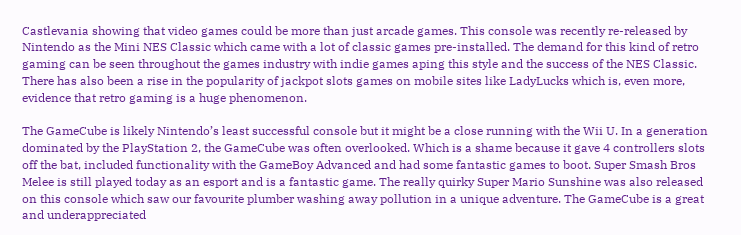Castlevania showing that video games could be more than just arcade games. This console was recently re-released by Nintendo as the Mini NES Classic which came with a lot of classic games pre-installed. The demand for this kind of retro gaming can be seen throughout the games industry with indie games aping this style and the success of the NES Classic. There has also been a rise in the popularity of jackpot slots games on mobile sites like LadyLucks which is, even more, evidence that retro gaming is a huge phenomenon.

The GameCube is likely Nintendo’s least successful console but it might be a close running with the Wii U. In a generation dominated by the PlayStation 2, the GameCube was often overlooked. Which is a shame because it gave 4 controllers slots off the bat, included functionality with the GameBoy Advanced and had some fantastic games to boot. Super Smash Bros Melee is still played today as an esport and is a fantastic game. The really quirky Super Mario Sunshine was also released on this console which saw our favourite plumber washing away pollution in a unique adventure. The GameCube is a great and underappreciated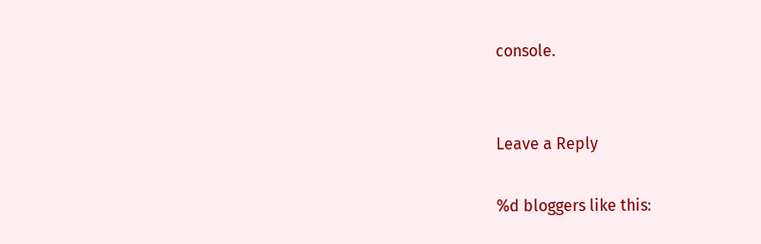console.


Leave a Reply

%d bloggers like this: